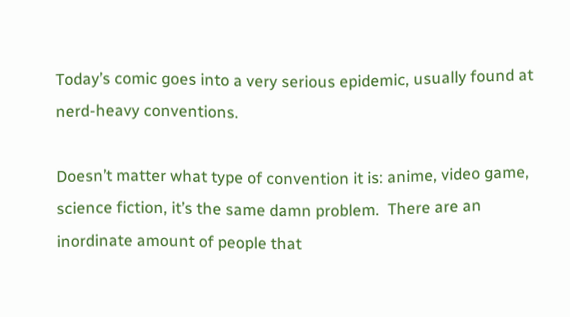Today’s comic goes into a very serious epidemic, usually found at nerd-heavy conventions.

Doesn’t matter what type of convention it is: anime, video game, science fiction, it’s the same damn problem.  There are an inordinate amount of people that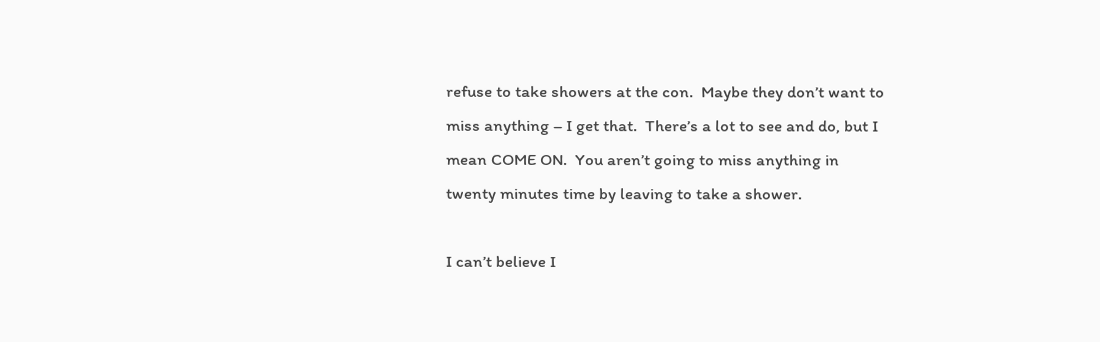refuse to take showers at the con.  Maybe they don’t want to miss anything – I get that.  There’s a lot to see and do, but I mean COME ON.  You aren’t going to miss anything in twenty minutes time by leaving to take a shower.

I can’t believe I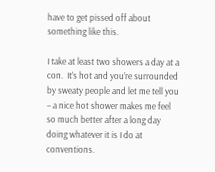have to get pissed off about something like this.

I take at least two showers a day at a con.  It’s hot and you’re surrounded by sweaty people and let me tell you – a nice hot shower makes me feel so much better after a long day doing whatever it is I do at conventions.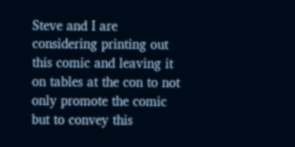Steve and I are considering printing out this comic and leaving it on tables at the con to not only promote the comic but to convey this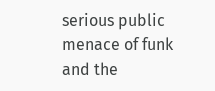serious public menace of funk and the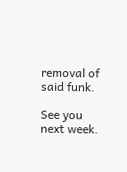removal of said funk.

See you next week.